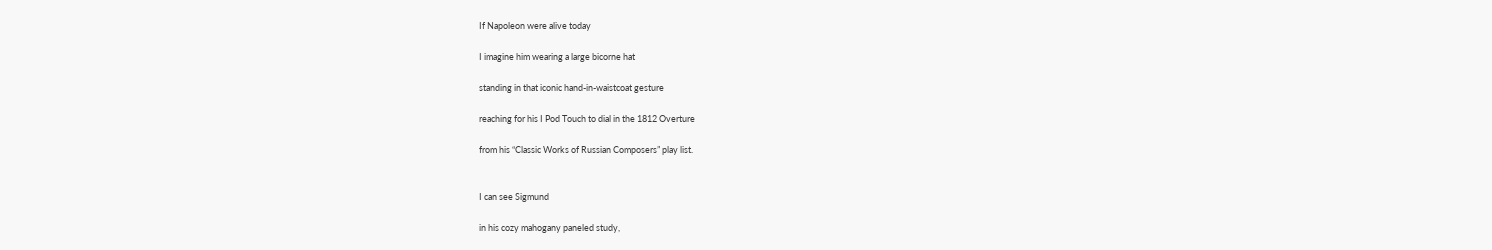If Napoleon were alive today

I imagine him wearing a large bicorne hat

standing in that iconic hand-in-waistcoat gesture

reaching for his I Pod Touch to dial in the 1812 Overture

from his “Classic Works of Russian Composers” play list.


I can see Sigmund

in his cozy mahogany paneled study,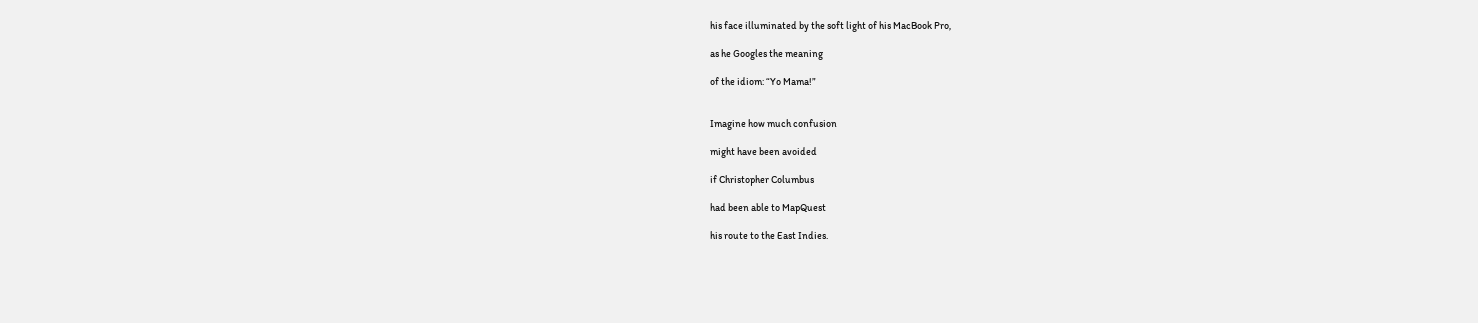his face illuminated by the soft light of his MacBook Pro,

as he Googles the meaning

of the idiom: “Yo Mama!”


Imagine how much confusion

might have been avoided

if Christopher Columbus

had been able to MapQuest

his route to the East Indies.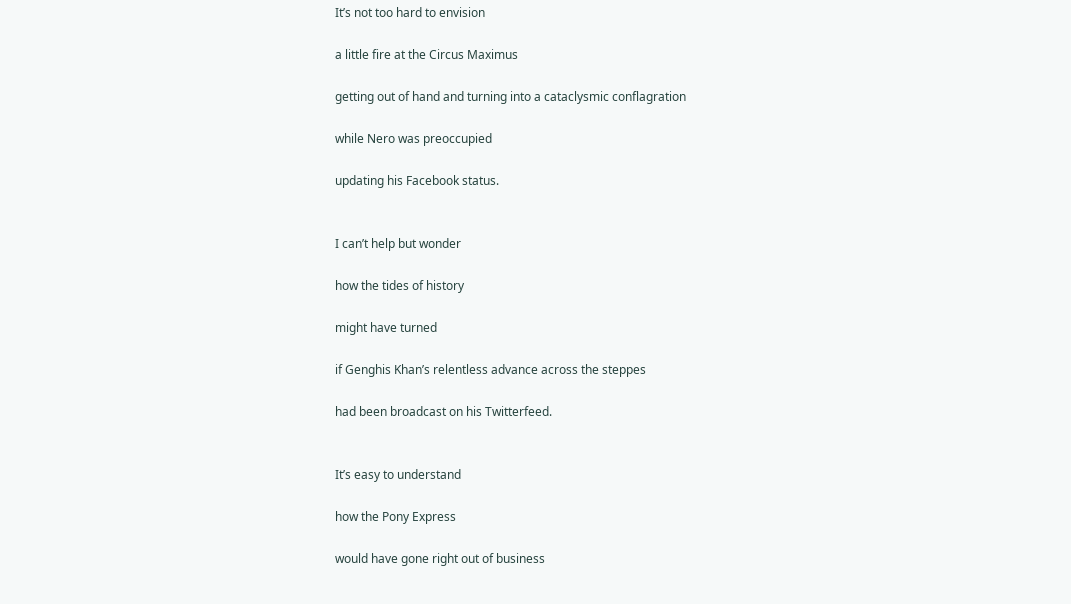It’s not too hard to envision

a little fire at the Circus Maximus

getting out of hand and turning into a cataclysmic conflagration

while Nero was preoccupied

updating his Facebook status.


I can’t help but wonder

how the tides of history

might have turned

if Genghis Khan’s relentless advance across the steppes

had been broadcast on his Twitterfeed.


It’s easy to understand

how the Pony Express

would have gone right out of business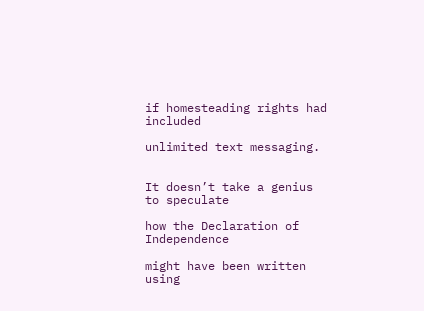if homesteading rights had included

unlimited text messaging.


It doesn’t take a genius to speculate

how the Declaration of Independence

might have been written using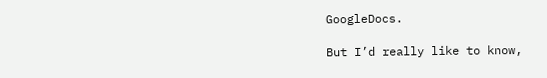GoogleDocs.

But I’d really like to know,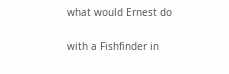what would Ernest do

with a Fishfinder in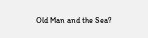Old Man and the Sea?